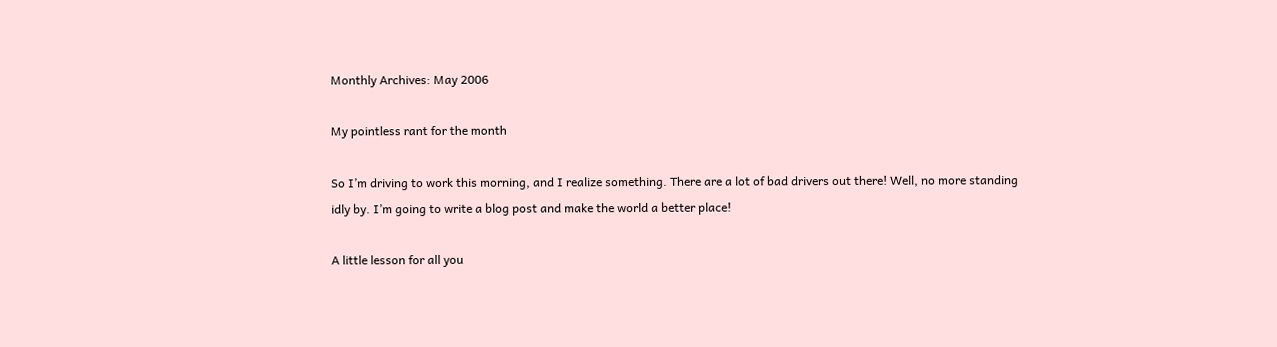Monthly Archives: May 2006

My pointless rant for the month

So I’m driving to work this morning, and I realize something. There are a lot of bad drivers out there! Well, no more standing idly by. I’m going to write a blog post and make the world a better place!

A little lesson for all you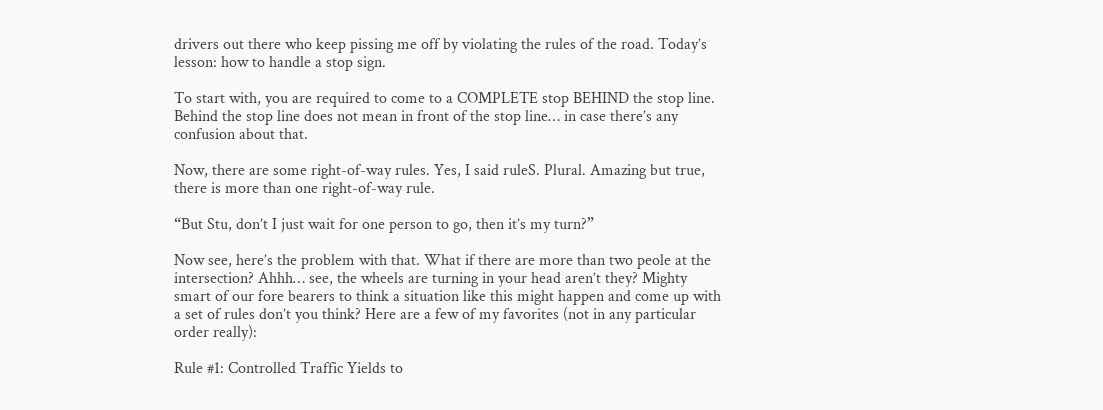drivers out there who keep pissing me off by violating the rules of the road. Today’s lesson: how to handle a stop sign.

To start with, you are required to come to a COMPLETE stop BEHIND the stop line. Behind the stop line does not mean in front of the stop line… in case there’s any confusion about that.

Now, there are some right-of-way rules. Yes, I said ruleS. Plural. Amazing but true, there is more than one right-of-way rule.

“But Stu, don’t I just wait for one person to go, then it’s my turn?”

Now see, here’s the problem with that. What if there are more than two peole at the intersection? Ahhh… see, the wheels are turning in your head aren’t they? Mighty smart of our fore bearers to think a situation like this might happen and come up with a set of rules don’t you think? Here are a few of my favorites (not in any particular order really):

Rule #1: Controlled Traffic Yields to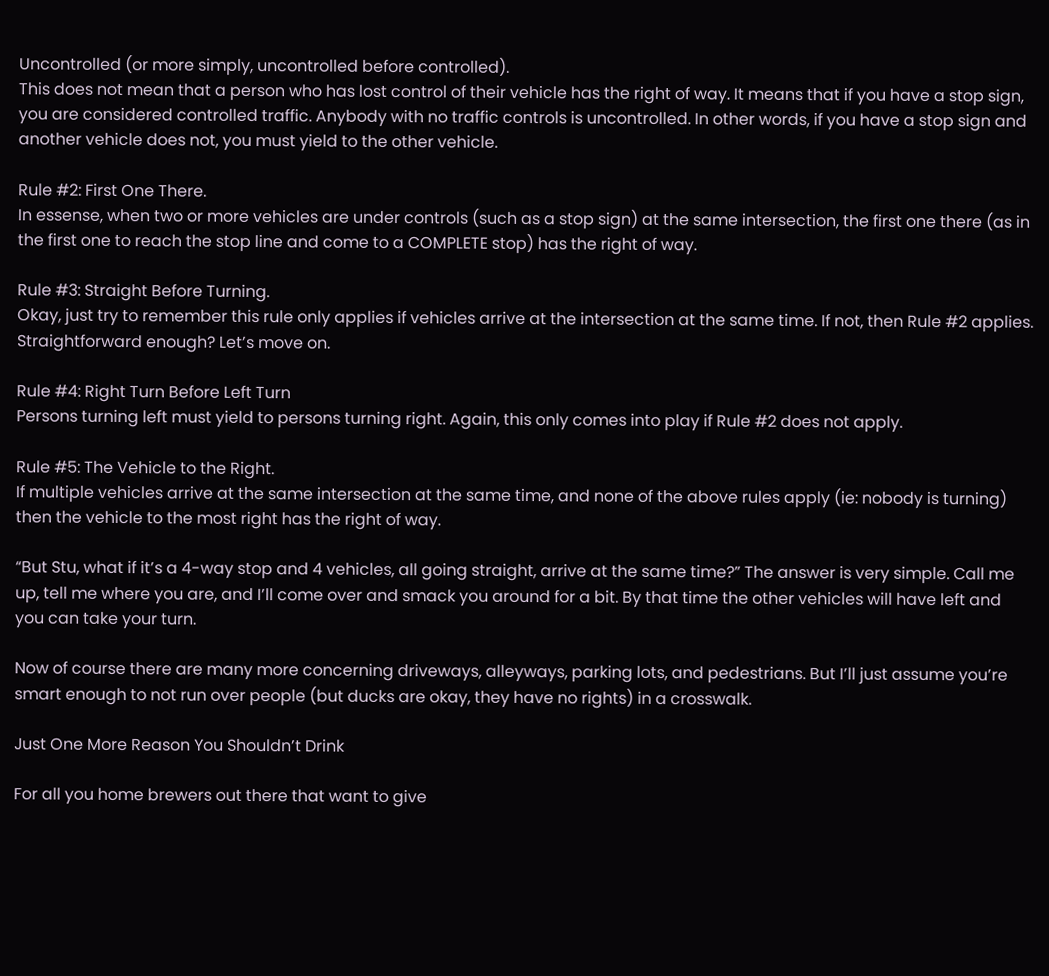Uncontrolled (or more simply, uncontrolled before controlled).
This does not mean that a person who has lost control of their vehicle has the right of way. It means that if you have a stop sign, you are considered controlled traffic. Anybody with no traffic controls is uncontrolled. In other words, if you have a stop sign and another vehicle does not, you must yield to the other vehicle.

Rule #2: First One There.
In essense, when two or more vehicles are under controls (such as a stop sign) at the same intersection, the first one there (as in the first one to reach the stop line and come to a COMPLETE stop) has the right of way.

Rule #3: Straight Before Turning.
Okay, just try to remember this rule only applies if vehicles arrive at the intersection at the same time. If not, then Rule #2 applies. Straightforward enough? Let’s move on.

Rule #4: Right Turn Before Left Turn
Persons turning left must yield to persons turning right. Again, this only comes into play if Rule #2 does not apply.

Rule #5: The Vehicle to the Right.
If multiple vehicles arrive at the same intersection at the same time, and none of the above rules apply (ie: nobody is turning) then the vehicle to the most right has the right of way.

“But Stu, what if it’s a 4-way stop and 4 vehicles, all going straight, arrive at the same time?” The answer is very simple. Call me up, tell me where you are, and I’ll come over and smack you around for a bit. By that time the other vehicles will have left and you can take your turn.

Now of course there are many more concerning driveways, alleyways, parking lots, and pedestrians. But I’ll just assume you’re smart enough to not run over people (but ducks are okay, they have no rights) in a crosswalk.

Just One More Reason You Shouldn’t Drink

For all you home brewers out there that want to give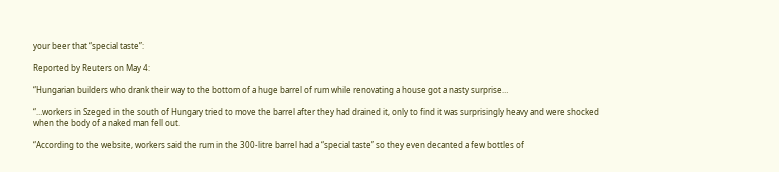your beer that “special taste”:

Reported by Reuters on May 4:

“Hungarian builders who drank their way to the bottom of a huge barrel of rum while renovating a house got a nasty surprise…

“…workers in Szeged in the south of Hungary tried to move the barrel after they had drained it, only to find it was surprisingly heavy and were shocked when the body of a naked man fell out.

“According to the website, workers said the rum in the 300-litre barrel had a “special taste” so they even decanted a few bottles of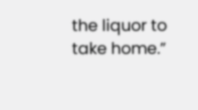the liquor to take home.”